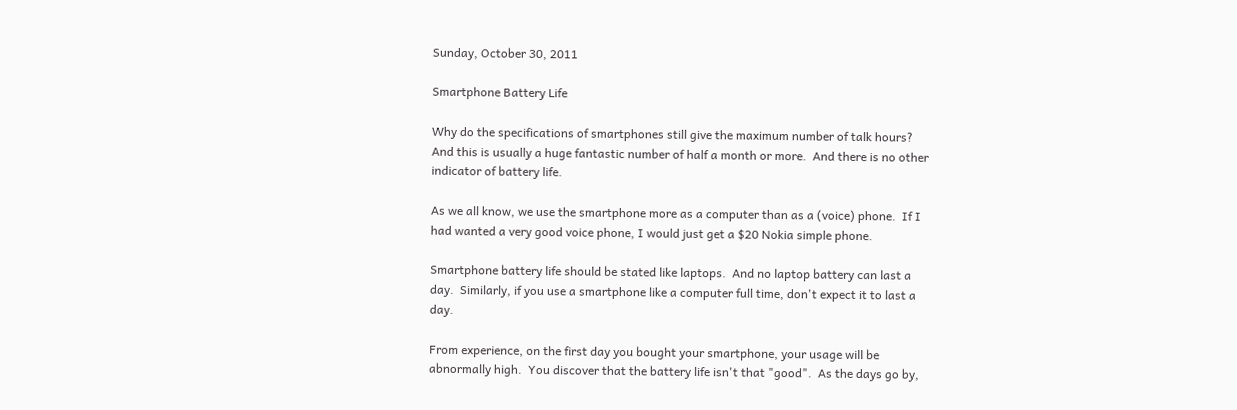Sunday, October 30, 2011

Smartphone Battery Life

Why do the specifications of smartphones still give the maximum number of talk hours?  And this is usually a huge fantastic number of half a month or more.  And there is no other indicator of battery life.

As we all know, we use the smartphone more as a computer than as a (voice) phone.  If I had wanted a very good voice phone, I would just get a $20 Nokia simple phone.

Smartphone battery life should be stated like laptops.  And no laptop battery can last a day.  Similarly, if you use a smartphone like a computer full time, don't expect it to last a day.

From experience, on the first day you bought your smartphone, your usage will be abnormally high.  You discover that the battery life isn't that "good".  As the days go by,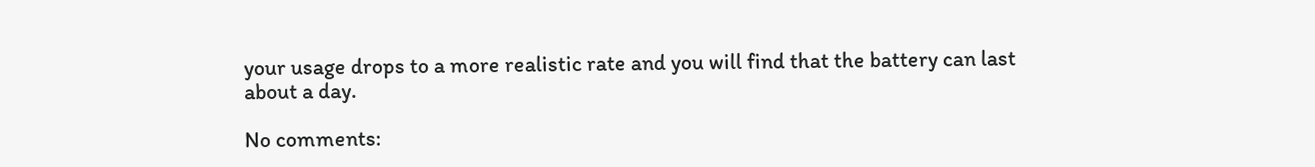your usage drops to a more realistic rate and you will find that the battery can last about a day.

No comments: